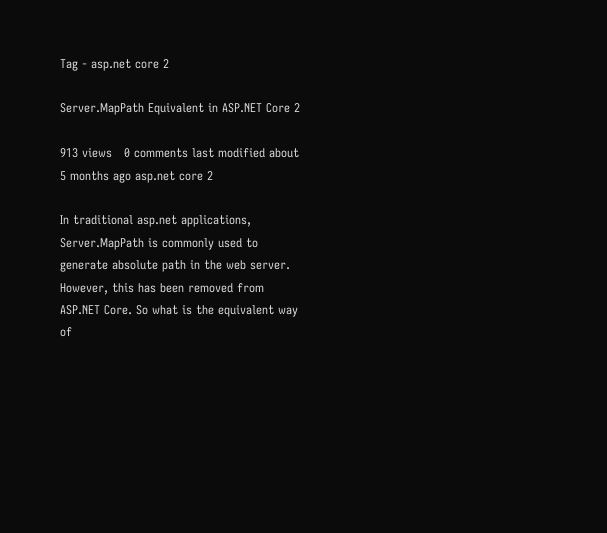Tag - asp.net core 2

Server.MapPath Equivalent in ASP.NET Core 2

913 views   0 comments last modified about 5 months ago asp.net core 2

In traditional asp.net applications, Server.MapPath is commonly used to generate absolute path in the web server. However, this has been removed from ASP.NET Core. So what is the equivalent way of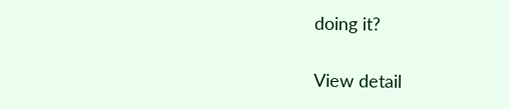doing it?

View detail